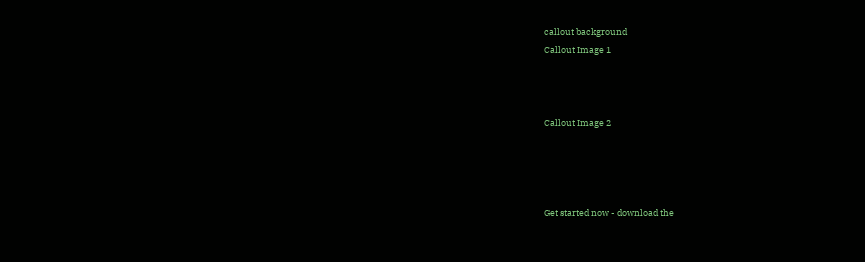callout background
Callout Image 1



Callout Image 2




Get started now - download the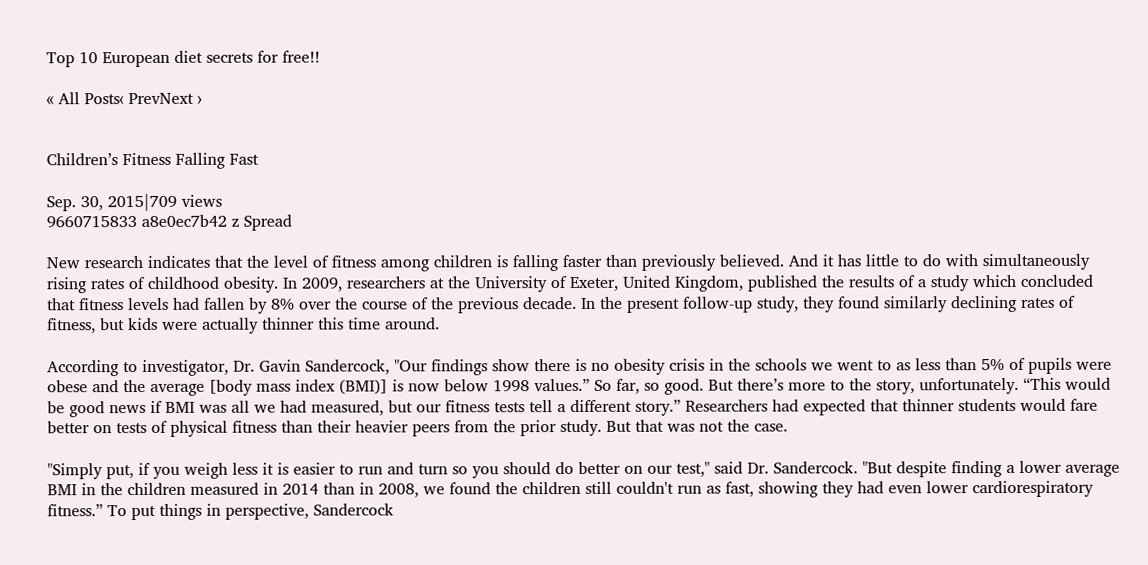Top 10 European diet secrets for free!!

« All Posts‹ PrevNext ›


Children’s Fitness Falling Fast

Sep. 30, 2015|709 views
9660715833 a8e0ec7b42 z Spread

New research indicates that the level of fitness among children is falling faster than previously believed. And it has little to do with simultaneously rising rates of childhood obesity. In 2009, researchers at the University of Exeter, United Kingdom, published the results of a study which concluded that fitness levels had fallen by 8% over the course of the previous decade. In the present follow-up study, they found similarly declining rates of fitness, but kids were actually thinner this time around.

According to investigator, Dr. Gavin Sandercock, "Our findings show there is no obesity crisis in the schools we went to as less than 5% of pupils were obese and the average [body mass index (BMI)] is now below 1998 values.” So far, so good. But there’s more to the story, unfortunately. “This would be good news if BMI was all we had measured, but our fitness tests tell a different story.” Researchers had expected that thinner students would fare better on tests of physical fitness than their heavier peers from the prior study. But that was not the case.

"Simply put, if you weigh less it is easier to run and turn so you should do better on our test," said Dr. Sandercock. "But despite finding a lower average BMI in the children measured in 2014 than in 2008, we found the children still couldn't run as fast, showing they had even lower cardiorespiratory fitness.” To put things in perspective, Sandercock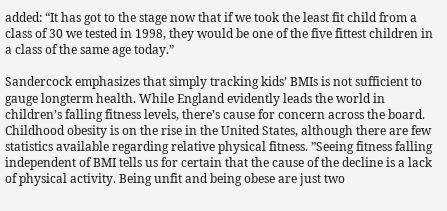added: “It has got to the stage now that if we took the least fit child from a class of 30 we tested in 1998, they would be one of the five fittest children in a class of the same age today.”

Sandercock emphasizes that simply tracking kids’ BMIs is not sufficient to gauge longterm health. While England evidently leads the world in children’s falling fitness levels, there’s cause for concern across the board. Childhood obesity is on the rise in the United States, although there are few statistics available regarding relative physical fitness. ”Seeing fitness falling independent of BMI tells us for certain that the cause of the decline is a lack of physical activity. Being unfit and being obese are just two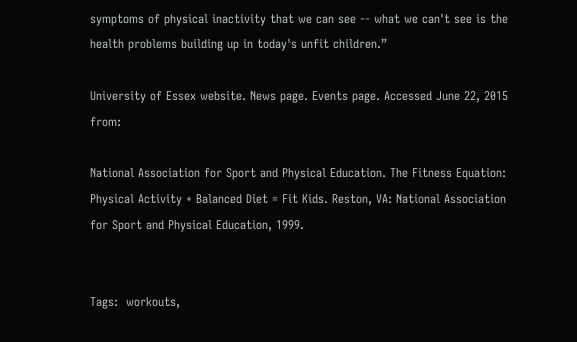symptoms of physical inactivity that we can see -- what we can't see is the health problems building up in today's unfit children.”

University of Essex website. News page. Events page. Accessed June 22, 2015 from:

National Association for Sport and Physical Education. The Fitness Equation: Physical Activity + Balanced Diet = Fit Kids. Reston, VA: National Association for Sport and Physical Education, 1999.


Tags:  workouts,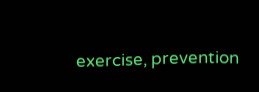exercise, prevention